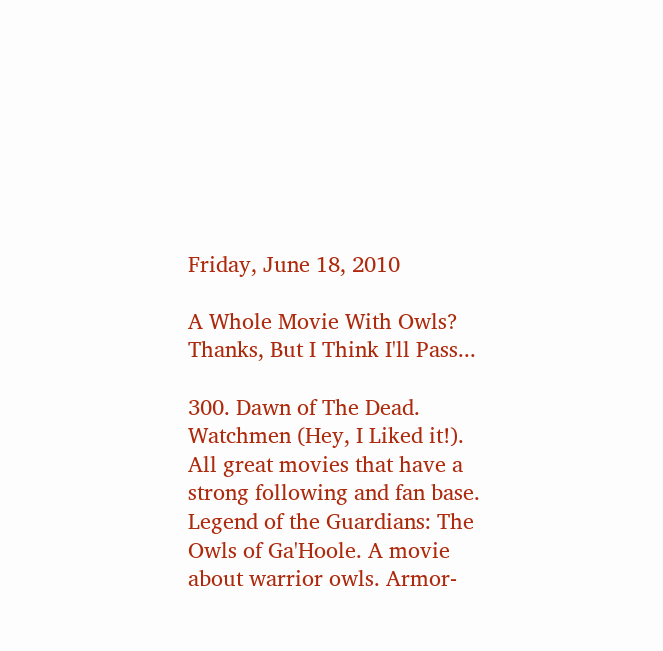Friday, June 18, 2010

A Whole Movie With Owls? Thanks, But I Think I'll Pass...

300. Dawn of The Dead. Watchmen (Hey, I Liked it!). All great movies that have a strong following and fan base. Legend of the Guardians: The Owls of Ga'Hoole. A movie about warrior owls. Armor-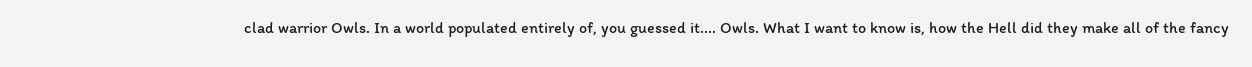clad warrior Owls. In a world populated entirely of, you guessed it.... Owls. What I want to know is, how the Hell did they make all of the fancy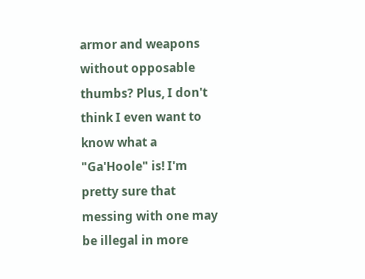armor and weapons without opposable thumbs? Plus, I don't think I even want to know what a "Ga'Hoole" is! I'm pretty sure that messing with one may be illegal in more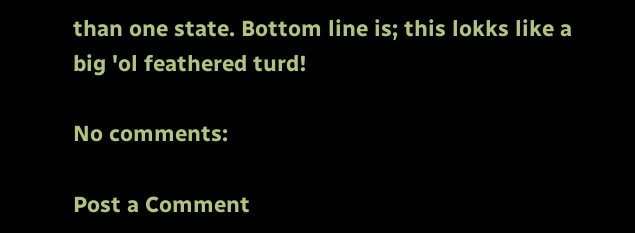than one state. Bottom line is; this lokks like a big 'ol feathered turd!

No comments:

Post a Comment